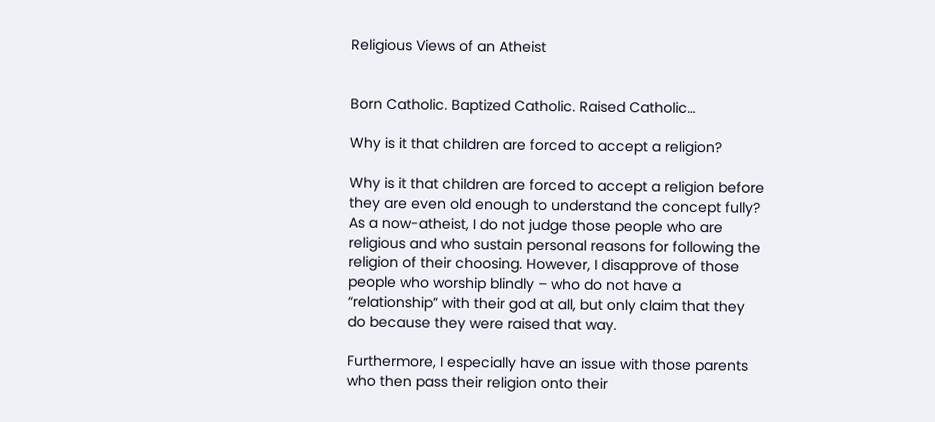Religious Views of an Atheist


Born Catholic. Baptized Catholic. Raised Catholic…

Why is it that children are forced to accept a religion?

Why is it that children are forced to accept a religion before they are even old enough to understand the concept fully? As a now-atheist, I do not judge those people who are religious and who sustain personal reasons for following the religion of their choosing. However, I disapprove of those people who worship blindly – who do not have a “relationship” with their god at all, but only claim that they do because they were raised that way.

Furthermore, I especially have an issue with those parents who then pass their religion onto their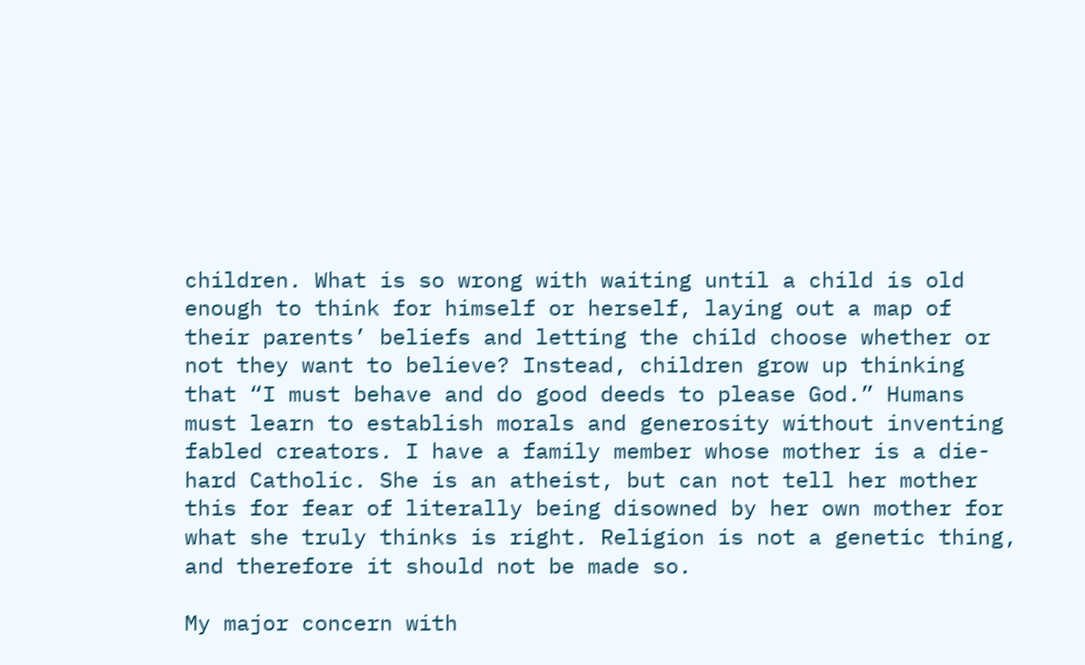children. What is so wrong with waiting until a child is old enough to think for himself or herself, laying out a map of their parents’ beliefs and letting the child choose whether or not they want to believe? Instead, children grow up thinking that “I must behave and do good deeds to please God.” Humans must learn to establish morals and generosity without inventing fabled creators. I have a family member whose mother is a die-hard Catholic. She is an atheist, but can not tell her mother this for fear of literally being disowned by her own mother for what she truly thinks is right. Religion is not a genetic thing, and therefore it should not be made so.

My major concern with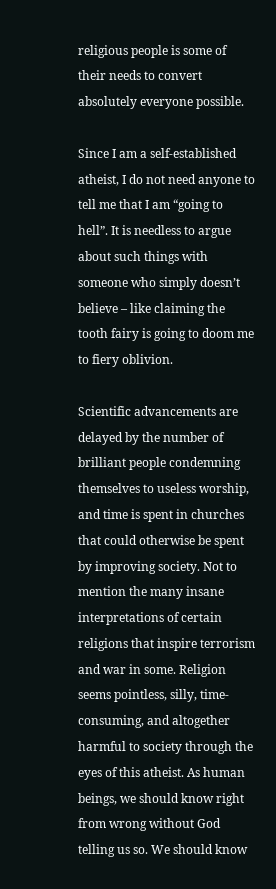religious people is some of their needs to convert absolutely everyone possible.

Since I am a self-established atheist, I do not need anyone to tell me that I am “going to hell”. It is needless to argue about such things with someone who simply doesn’t believe – like claiming the tooth fairy is going to doom me to fiery oblivion.

Scientific advancements are delayed by the number of brilliant people condemning themselves to useless worship, and time is spent in churches that could otherwise be spent by improving society. Not to mention the many insane interpretations of certain religions that inspire terrorism and war in some. Religion seems pointless, silly, time-consuming, and altogether harmful to society through the eyes of this atheist. As human beings, we should know right from wrong without God telling us so. We should know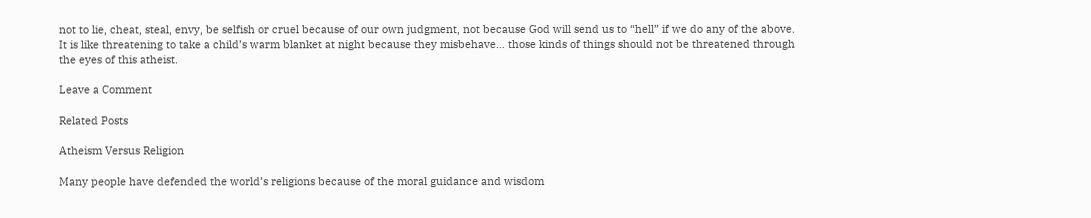not to lie, cheat, steal, envy, be selfish or cruel because of our own judgment, not because God will send us to “hell” if we do any of the above. It is like threatening to take a child’s warm blanket at night because they misbehave… those kinds of things should not be threatened through the eyes of this atheist.

Leave a Comment

Related Posts

Atheism Versus Religion

Many people have defended the world’s religions because of the moral guidance and wisdom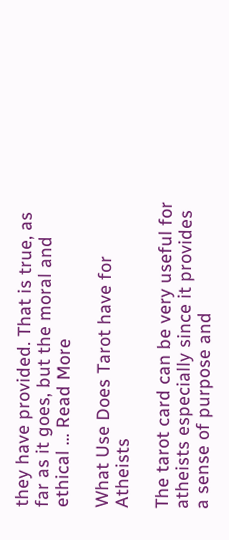they have provided. That is true, as far as it goes, but the moral and ethical ... Read More

What Use Does Tarot have for Atheists

The tarot card can be very useful for atheists especially since it provides a sense of purpose and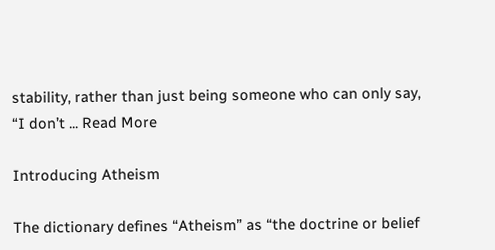stability, rather than just being someone who can only say, “I don’t ... Read More

Introducing Atheism

The dictionary defines “Atheism” as “the doctrine or belief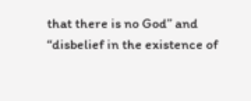that there is no God” and “disbelief in the existence of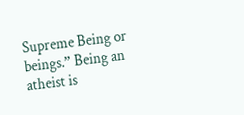Supreme Being or beings.” Being an atheist is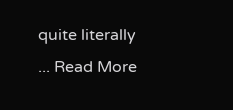quite literally ... Read More